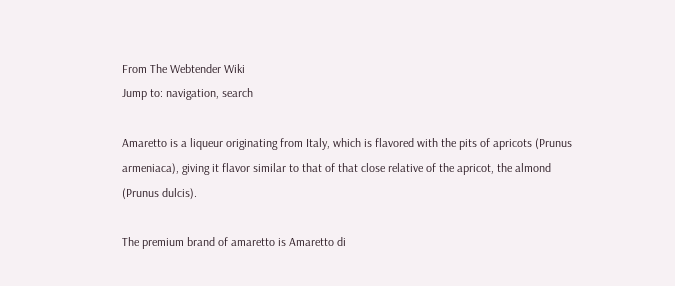From The Webtender Wiki
Jump to: navigation, search

Amaretto is a liqueur originating from Italy, which is flavored with the pits of apricots (Prunus armeniaca), giving it flavor similar to that of that close relative of the apricot, the almond (Prunus dulcis).

The premium brand of amaretto is Amaretto di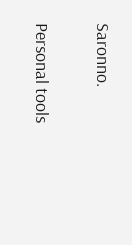Saronno.

Personal tools